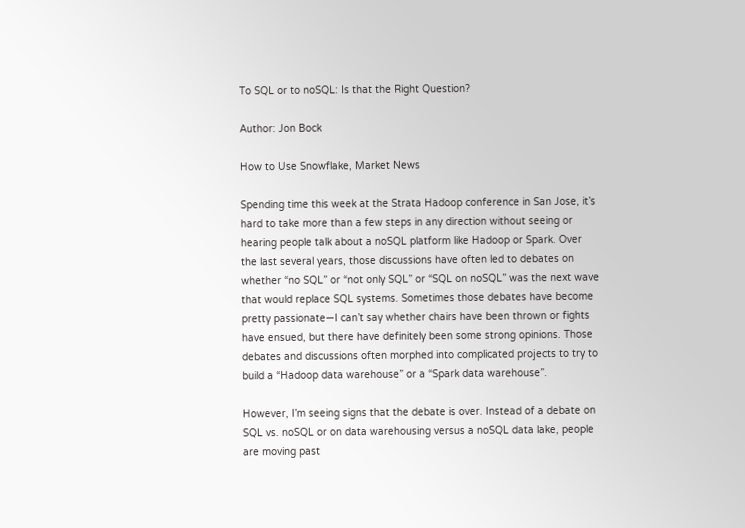To SQL or to noSQL: Is that the Right Question?

Author: Jon Bock

How to Use Snowflake, Market News

Spending time this week at the Strata Hadoop conference in San Jose, it’s hard to take more than a few steps in any direction without seeing or hearing people talk about a noSQL platform like Hadoop or Spark. Over the last several years, those discussions have often led to debates on whether “no SQL” or “not only SQL” or “SQL on noSQL” was the next wave that would replace SQL systems. Sometimes those debates have become pretty passionate—I can’t say whether chairs have been thrown or fights have ensued, but there have definitely been some strong opinions. Those debates and discussions often morphed into complicated projects to try to build a “Hadoop data warehouse” or a “Spark data warehouse”.

However, I’m seeing signs that the debate is over. Instead of a debate on SQL vs. noSQL or on data warehousing versus a noSQL data lake, people are moving past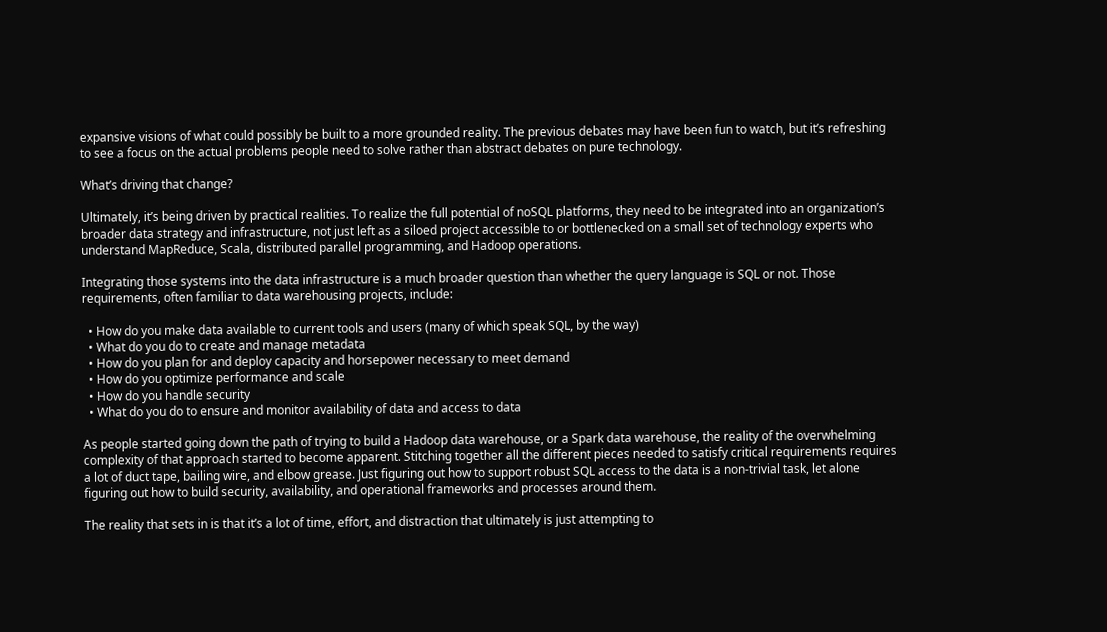expansive visions of what could possibly be built to a more grounded reality. The previous debates may have been fun to watch, but it’s refreshing to see a focus on the actual problems people need to solve rather than abstract debates on pure technology.

What’s driving that change?

Ultimately, it’s being driven by practical realities. To realize the full potential of noSQL platforms, they need to be integrated into an organization’s broader data strategy and infrastructure, not just left as a siloed project accessible to or bottlenecked on a small set of technology experts who understand MapReduce, Scala, distributed parallel programming, and Hadoop operations.

Integrating those systems into the data infrastructure is a much broader question than whether the query language is SQL or not. Those requirements, often familiar to data warehousing projects, include:

  • How do you make data available to current tools and users (many of which speak SQL, by the way)
  • What do you do to create and manage metadata
  • How do you plan for and deploy capacity and horsepower necessary to meet demand
  • How do you optimize performance and scale
  • How do you handle security
  • What do you do to ensure and monitor availability of data and access to data

As people started going down the path of trying to build a Hadoop data warehouse, or a Spark data warehouse, the reality of the overwhelming complexity of that approach started to become apparent. Stitching together all the different pieces needed to satisfy critical requirements requires a lot of duct tape, bailing wire, and elbow grease. Just figuring out how to support robust SQL access to the data is a non-trivial task, let alone figuring out how to build security, availability, and operational frameworks and processes around them.

The reality that sets in is that it’s a lot of time, effort, and distraction that ultimately is just attempting to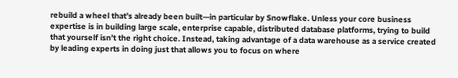rebuild a wheel that’s already been built—in particular by Snowflake. Unless your core business expertise is in building large scale, enterprise capable, distributed database platforms, trying to build that yourself isn’t the right choice. Instead, taking advantage of a data warehouse as a service created by leading experts in doing just that allows you to focus on where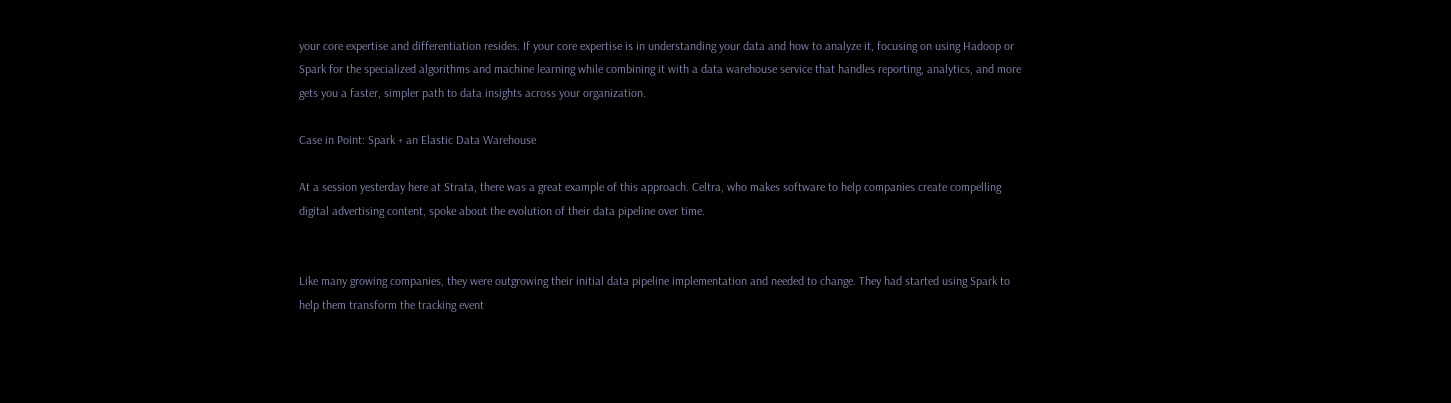your core expertise and differentiation resides. If your core expertise is in understanding your data and how to analyze it, focusing on using Hadoop or Spark for the specialized algorithms and machine learning while combining it with a data warehouse service that handles reporting, analytics, and more gets you a faster, simpler path to data insights across your organization.

Case in Point: Spark + an Elastic Data Warehouse

At a session yesterday here at Strata, there was a great example of this approach. Celtra, who makes software to help companies create compelling digital advertising content, spoke about the evolution of their data pipeline over time.


Like many growing companies, they were outgrowing their initial data pipeline implementation and needed to change. They had started using Spark to help them transform the tracking event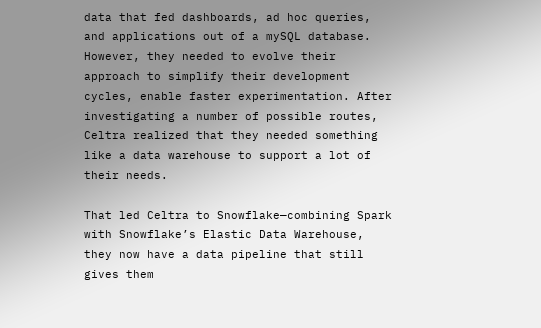data that fed dashboards, ad hoc queries, and applications out of a mySQL database. However, they needed to evolve their approach to simplify their development cycles, enable faster experimentation. After investigating a number of possible routes, Celtra realized that they needed something like a data warehouse to support a lot of their needs.

That led Celtra to Snowflake—combining Spark with Snowflake’s Elastic Data Warehouse, they now have a data pipeline that still gives them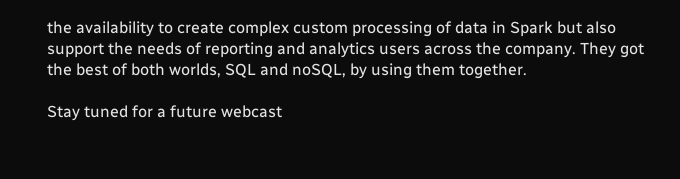the availability to create complex custom processing of data in Spark but also support the needs of reporting and analytics users across the company. They got the best of both worlds, SQL and noSQL, by using them together.

Stay tuned for a future webcast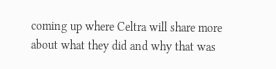coming up where Celtra will share more about what they did and why that was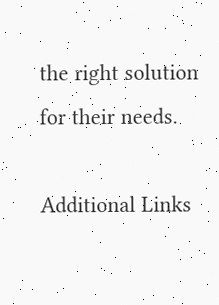the right solution for their needs.

Additional Links